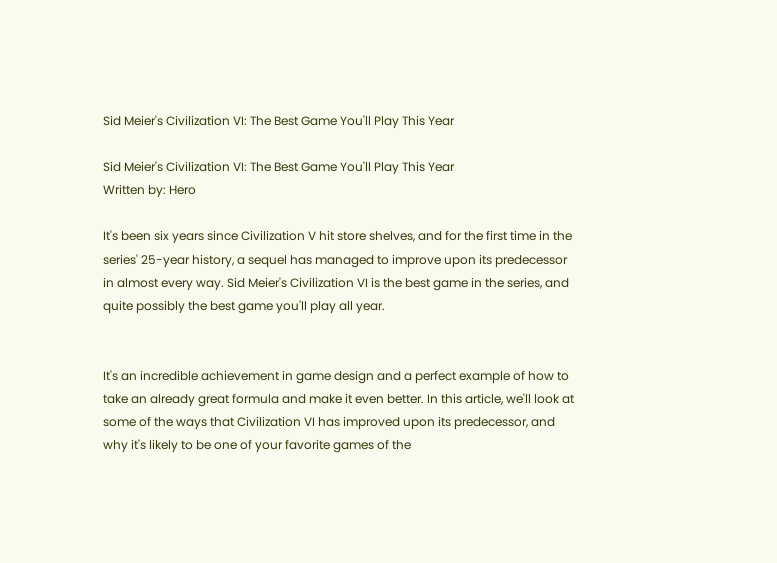Sid Meier's Civilization VI: The Best Game You'll Play This Year

Sid Meier's Civilization VI: The Best Game You'll Play This Year
Written by: Hero

It's been six years since Civilization V hit store shelves, and for the first time in the series' 25-year history, a sequel has managed to improve upon its predecessor in almost every way. Sid Meier's Civilization VI is the best game in the series, and quite possibly the best game you'll play all year.


It's an incredible achievement in game design and a perfect example of how to take an already great formula and make it even better. In this article, we'll look at some of the ways that Civilization VI has improved upon its predecessor, and why it's likely to be one of your favorite games of the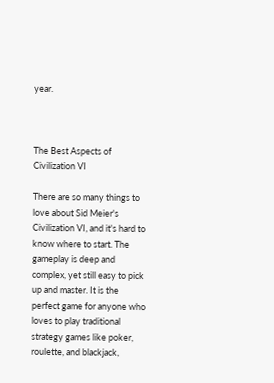year.



The Best Aspects of Civilization VI

There are so many things to love about Sid Meier's Civilization VI, and it's hard to know where to start. The gameplay is deep and complex, yet still easy to pick up and master. It is the perfect game for anyone who loves to play traditional strategy games like poker, roulette, and blackjack,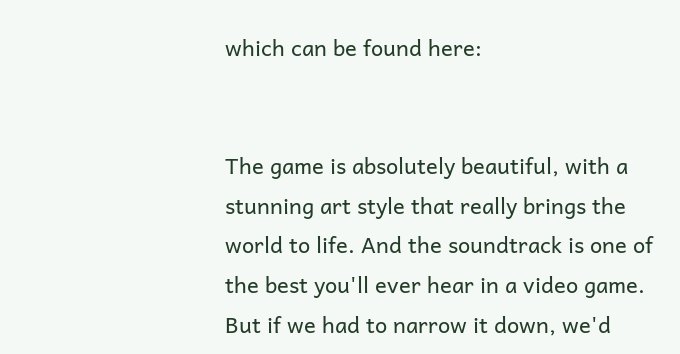which can be found here:


The game is absolutely beautiful, with a stunning art style that really brings the world to life. And the soundtrack is one of the best you'll ever hear in a video game. But if we had to narrow it down, we'd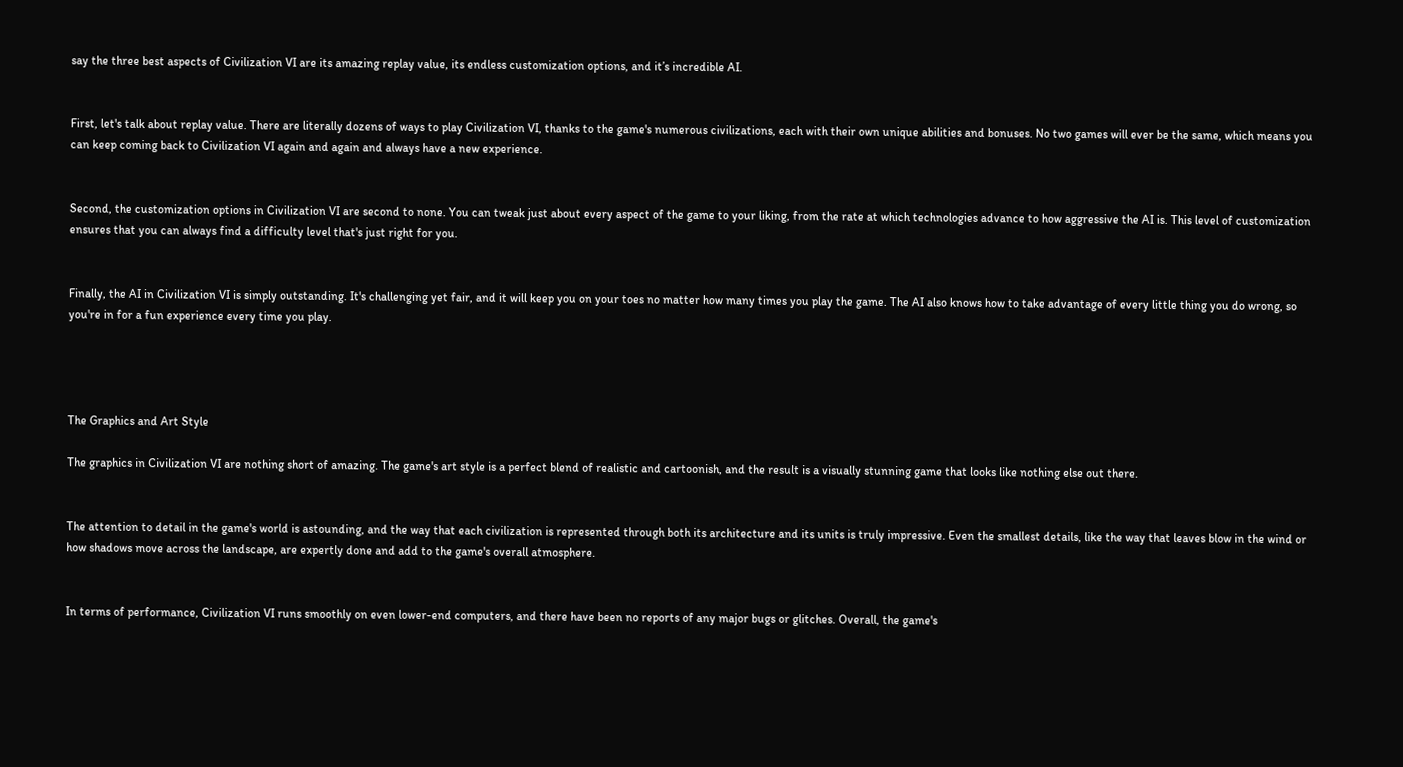say the three best aspects of Civilization VI are its amazing replay value, its endless customization options, and it’s incredible AI.


First, let's talk about replay value. There are literally dozens of ways to play Civilization VI, thanks to the game's numerous civilizations, each with their own unique abilities and bonuses. No two games will ever be the same, which means you can keep coming back to Civilization VI again and again and always have a new experience.


Second, the customization options in Civilization VI are second to none. You can tweak just about every aspect of the game to your liking, from the rate at which technologies advance to how aggressive the AI is. This level of customization ensures that you can always find a difficulty level that's just right for you.


Finally, the AI in Civilization VI is simply outstanding. It's challenging yet fair, and it will keep you on your toes no matter how many times you play the game. The AI also knows how to take advantage of every little thing you do wrong, so you're in for a fun experience every time you play.




The Graphics and Art Style

The graphics in Civilization VI are nothing short of amazing. The game's art style is a perfect blend of realistic and cartoonish, and the result is a visually stunning game that looks like nothing else out there.


The attention to detail in the game's world is astounding, and the way that each civilization is represented through both its architecture and its units is truly impressive. Even the smallest details, like the way that leaves blow in the wind or how shadows move across the landscape, are expertly done and add to the game's overall atmosphere.


In terms of performance, Civilization VI runs smoothly on even lower-end computers, and there have been no reports of any major bugs or glitches. Overall, the game's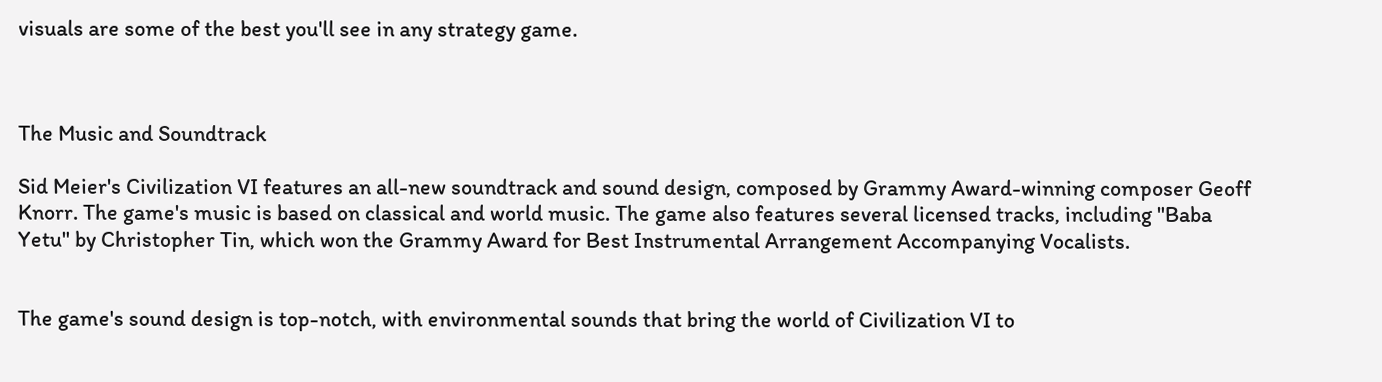visuals are some of the best you'll see in any strategy game.



The Music and Soundtrack

Sid Meier's Civilization VI features an all-new soundtrack and sound design, composed by Grammy Award-winning composer Geoff Knorr. The game's music is based on classical and world music. The game also features several licensed tracks, including "Baba Yetu" by Christopher Tin, which won the Grammy Award for Best Instrumental Arrangement Accompanying Vocalists.


The game's sound design is top-notch, with environmental sounds that bring the world of Civilization VI to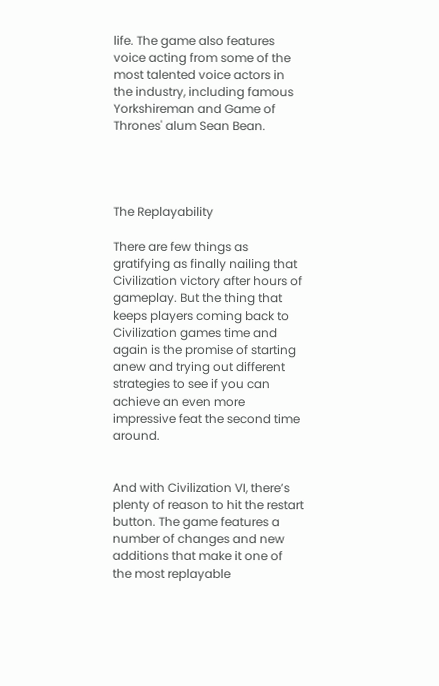life. The game also features voice acting from some of the most talented voice actors in the industry, including famous Yorkshireman and Game of Thrones' alum Sean Bean.




The Replayability

There are few things as gratifying as finally nailing that Civilization victory after hours of gameplay. But the thing that keeps players coming back to Civilization games time and again is the promise of starting anew and trying out different strategies to see if you can achieve an even more impressive feat the second time around.


And with Civilization VI, there’s plenty of reason to hit the restart button. The game features a number of changes and new additions that make it one of the most replayable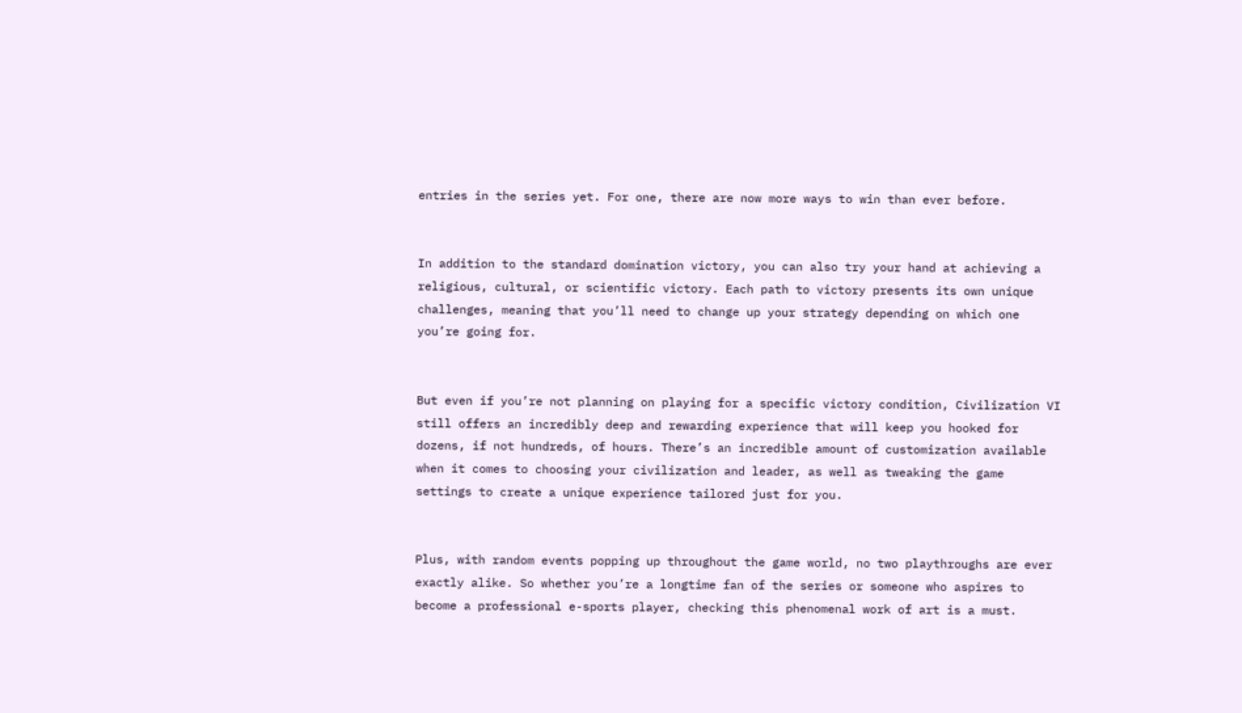entries in the series yet. For one, there are now more ways to win than ever before.


In addition to the standard domination victory, you can also try your hand at achieving a religious, cultural, or scientific victory. Each path to victory presents its own unique challenges, meaning that you’ll need to change up your strategy depending on which one you’re going for.


But even if you’re not planning on playing for a specific victory condition, Civilization VI still offers an incredibly deep and rewarding experience that will keep you hooked for dozens, if not hundreds, of hours. There’s an incredible amount of customization available when it comes to choosing your civilization and leader, as well as tweaking the game settings to create a unique experience tailored just for you.


Plus, with random events popping up throughout the game world, no two playthroughs are ever exactly alike. So whether you’re a longtime fan of the series or someone who aspires to become a professional e-sports player, checking this phenomenal work of art is a must.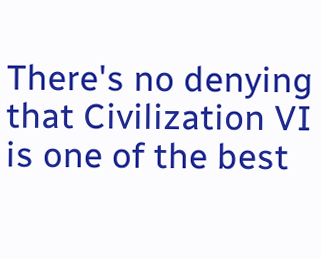There's no denying that Civilization VI is one of the best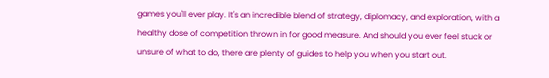games you'll ever play. It's an incredible blend of strategy, diplomacy, and exploration, with a healthy dose of competition thrown in for good measure. And should you ever feel stuck or unsure of what to do, there are plenty of guides to help you when you start out.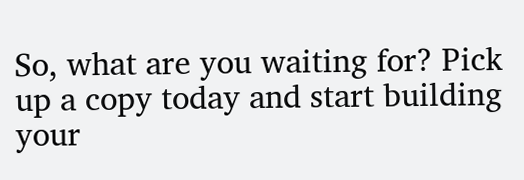So, what are you waiting for? Pick up a copy today and start building your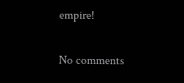empire!


No comments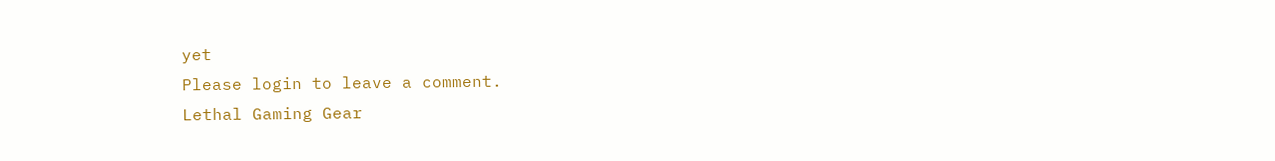yet
Please login to leave a comment.
Lethal Gaming Gear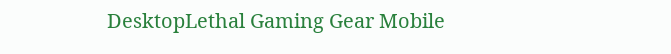DesktopLethal Gaming Gear Mobile